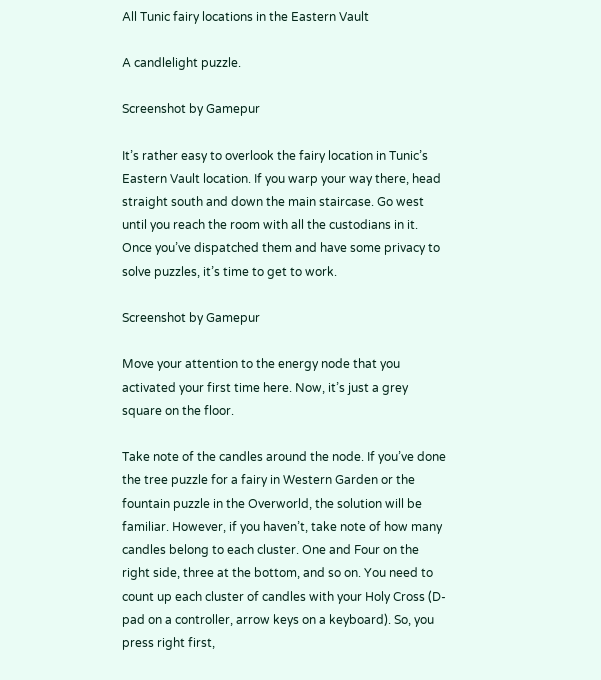All Tunic fairy locations in the Eastern Vault

A candlelight puzzle.

Screenshot by Gamepur

It’s rather easy to overlook the fairy location in Tunic’s Eastern Vault location. If you warp your way there, head straight south and down the main staircase. Go west until you reach the room with all the custodians in it. Once you’ve dispatched them and have some privacy to solve puzzles, it’s time to get to work.

Screenshot by Gamepur

Move your attention to the energy node that you activated your first time here. Now, it’s just a grey square on the floor.

Take note of the candles around the node. If you’ve done the tree puzzle for a fairy in Western Garden or the fountain puzzle in the Overworld, the solution will be familiar. However, if you haven’t, take note of how many candles belong to each cluster. One and Four on the right side, three at the bottom, and so on. You need to count up each cluster of candles with your Holy Cross (D-pad on a controller, arrow keys on a keyboard). So, you press right first,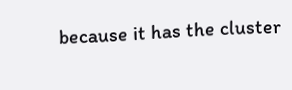because it has the cluster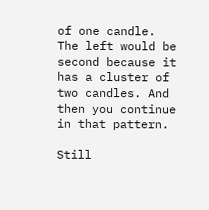of one candle. The left would be second because it has a cluster of two candles. And then you continue in that pattern.

Still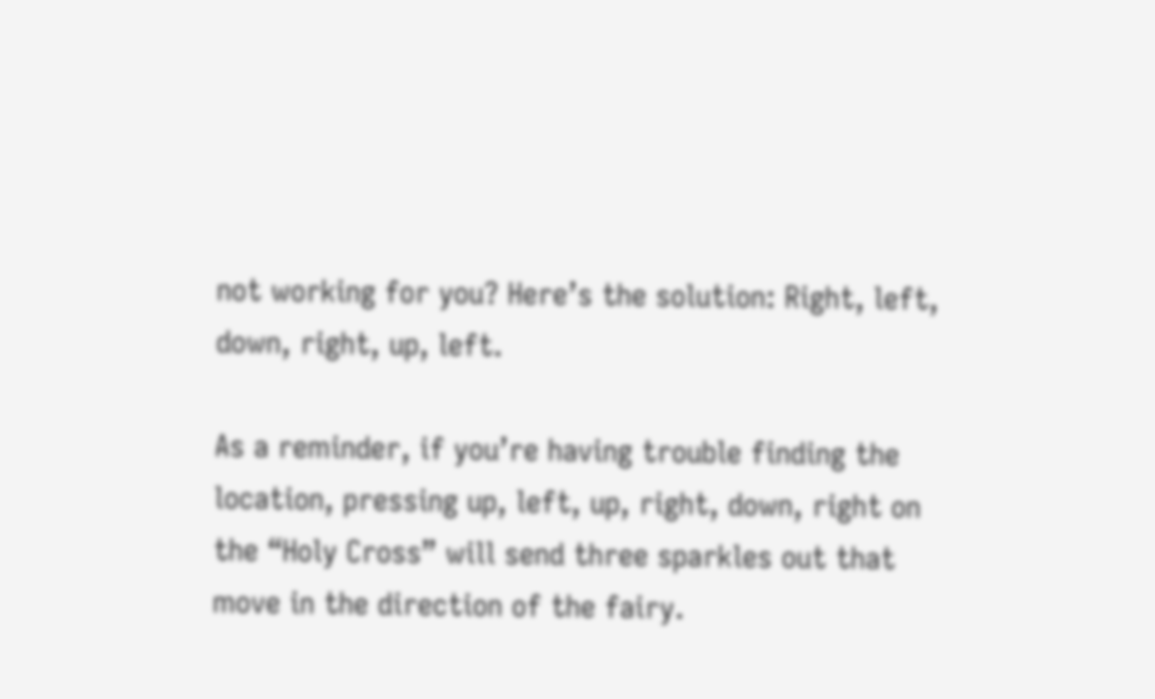not working for you? Here’s the solution: Right, left, down, right, up, left.

As a reminder, if you’re having trouble finding the location, pressing up, left, up, right, down, right on the “Holy Cross” will send three sparkles out that move in the direction of the fairy.